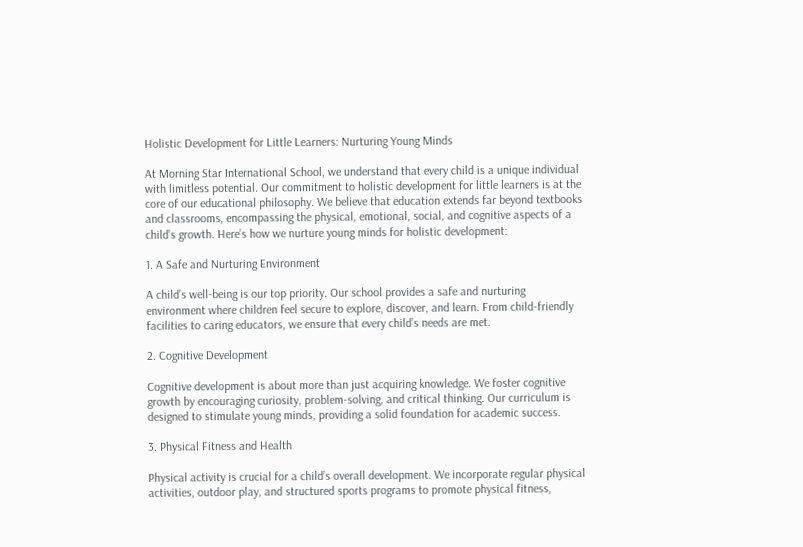Holistic Development for Little Learners: Nurturing Young Minds

At Morning Star International School, we understand that every child is a unique individual with limitless potential. Our commitment to holistic development for little learners is at the core of our educational philosophy. We believe that education extends far beyond textbooks and classrooms, encompassing the physical, emotional, social, and cognitive aspects of a child’s growth. Here’s how we nurture young minds for holistic development:

1. A Safe and Nurturing Environment

A child’s well-being is our top priority. Our school provides a safe and nurturing environment where children feel secure to explore, discover, and learn. From child-friendly facilities to caring educators, we ensure that every child’s needs are met.

2. Cognitive Development

Cognitive development is about more than just acquiring knowledge. We foster cognitive growth by encouraging curiosity, problem-solving, and critical thinking. Our curriculum is designed to stimulate young minds, providing a solid foundation for academic success.

3. Physical Fitness and Health

Physical activity is crucial for a child’s overall development. We incorporate regular physical activities, outdoor play, and structured sports programs to promote physical fitness,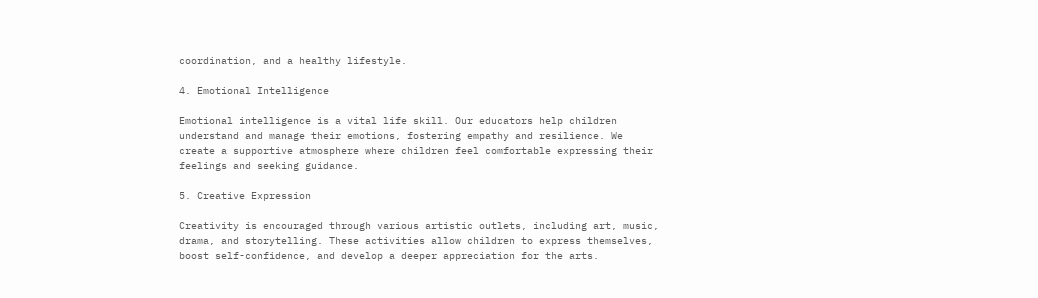coordination, and a healthy lifestyle.

4. Emotional Intelligence

Emotional intelligence is a vital life skill. Our educators help children understand and manage their emotions, fostering empathy and resilience. We create a supportive atmosphere where children feel comfortable expressing their feelings and seeking guidance.

5. Creative Expression

Creativity is encouraged through various artistic outlets, including art, music, drama, and storytelling. These activities allow children to express themselves, boost self-confidence, and develop a deeper appreciation for the arts.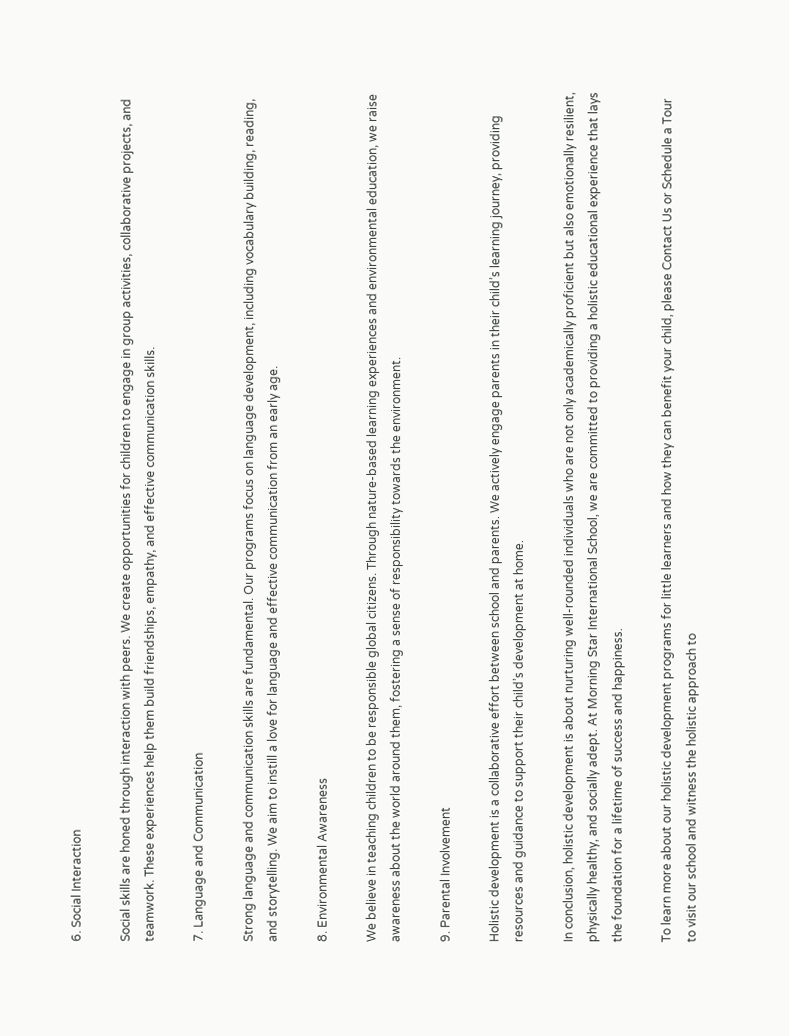6. Social Interaction

Social skills are honed through interaction with peers. We create opportunities for children to engage in group activities, collaborative projects, and teamwork. These experiences help them build friendships, empathy, and effective communication skills.

7. Language and Communication

Strong language and communication skills are fundamental. Our programs focus on language development, including vocabulary building, reading, and storytelling. We aim to instill a love for language and effective communication from an early age.

8. Environmental Awareness

We believe in teaching children to be responsible global citizens. Through nature-based learning experiences and environmental education, we raise awareness about the world around them, fostering a sense of responsibility towards the environment.

9. Parental Involvement

Holistic development is a collaborative effort between school and parents. We actively engage parents in their child’s learning journey, providing resources and guidance to support their child’s development at home.

In conclusion, holistic development is about nurturing well-rounded individuals who are not only academically proficient but also emotionally resilient, physically healthy, and socially adept. At Morning Star International School, we are committed to providing a holistic educational experience that lays the foundation for a lifetime of success and happiness.

To learn more about our holistic development programs for little learners and how they can benefit your child, please Contact Us or Schedule a Tour to visit our school and witness the holistic approach to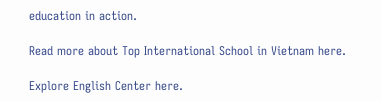education in action.

Read more about Top International School in Vietnam here.

Explore English Center here.